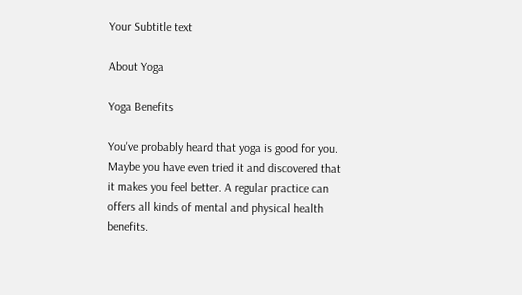Your Subtitle text

About Yoga

Yoga Benefits

You've probably heard that yoga is good for you. Maybe you have even tried it and discovered that it makes you feel better. A regular practice can offers all kinds of mental and physical health benefits.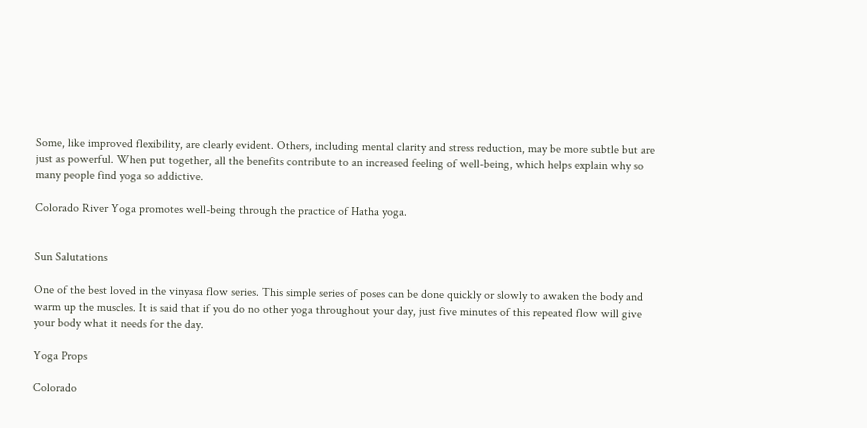Some, like improved flexibility, are clearly evident. Others, including mental clarity and stress reduction, may be more subtle but are just as powerful. When put together, all the benefits contribute to an increased feeling of well-being, which helps explain why so many people find yoga so addictive.

Colorado River Yoga promotes well-being through the practice of Hatha yoga.


Sun Salutations

One of the best loved in the vinyasa flow series. This simple series of poses can be done quickly or slowly to awaken the body and warm up the muscles. It is said that if you do no other yoga throughout your day, just five minutes of this repeated flow will give your body what it needs for the day.

Yoga Props

Colorado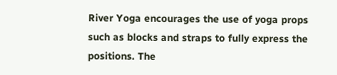River Yoga encourages the use of yoga props such as blocks and straps to fully express the positions. The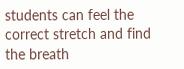students can feel the correct stretch and find the breath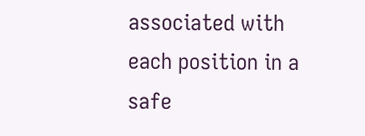associated with each position in a safe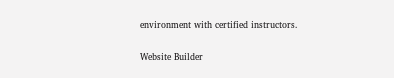environment with certified instructors.

Website Builder